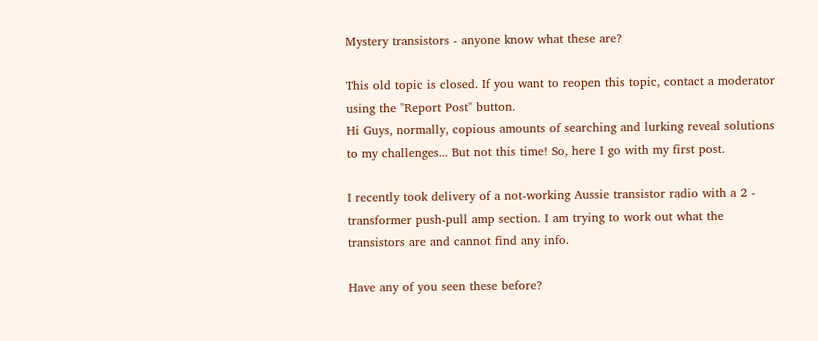Mystery transistors - anyone know what these are?

This old topic is closed. If you want to reopen this topic, contact a moderator using the "Report Post" button.
Hi Guys, normally, copious amounts of searching and lurking reveal solutions to my challenges... But not this time! So, here I go with my first post.

I recently took delivery of a not-working Aussie transistor radio with a 2 - transformer push-pull amp section. I am trying to work out what the transistors are and cannot find any info.

Have any of you seen these before?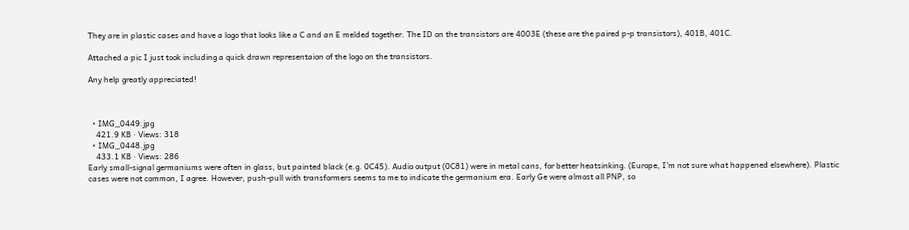They are in plastic cases and have a logo that looks like a C and an E melded together. The ID on the transistors are 4003E (these are the paired p-p transistors), 401B, 401C.

Attached a pic I just took including a quick drawn representaion of the logo on the transistors.

Any help greatly appreciated!



  • IMG_0449.jpg
    421.9 KB · Views: 318
  • IMG_0448.jpg
    433.1 KB · Views: 286
Early small-signal germaniums were often in glass, but painted black (e.g. 0C45). Audio output (0C81) were in metal cans, for better heatsinking. (Europe, I'm not sure what happened elsewhere). Plastic cases were not common, I agree. However, push-pull with transformers seems to me to indicate the germanium era. Early Ge were almost all PNP, so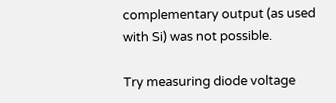complementary output (as used with Si) was not possible.

Try measuring diode voltage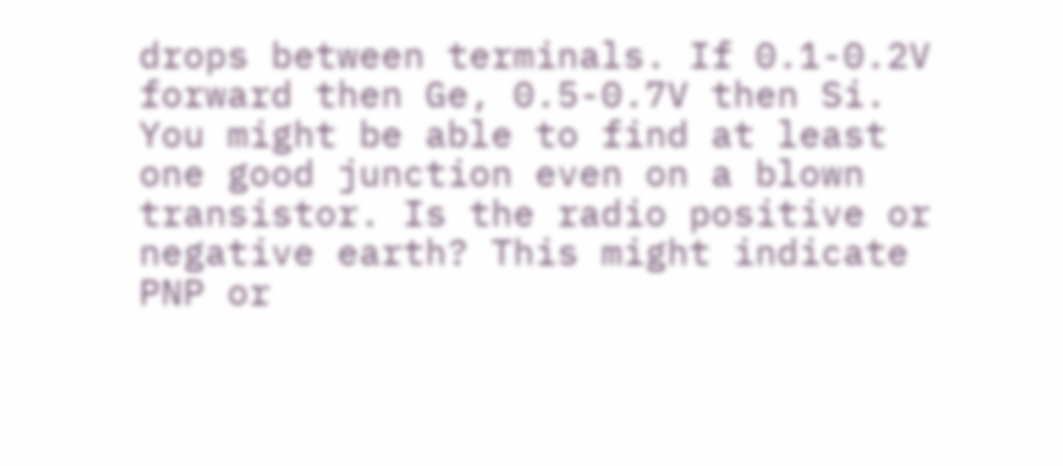drops between terminals. If 0.1-0.2V forward then Ge, 0.5-0.7V then Si. You might be able to find at least one good junction even on a blown transistor. Is the radio positive or negative earth? This might indicate PNP or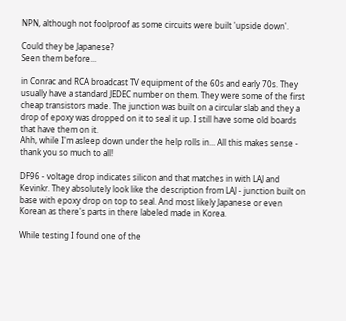NPN, although not foolproof as some circuits were built 'upside down'.

Could they be Japanese?
Seen them before...

in Conrac and RCA broadcast TV equipment of the 60s and early 70s. They usually have a standard JEDEC number on them. They were some of the first cheap transistors made. The junction was built on a circular slab and they a drop of epoxy was dropped on it to seal it up. I still have some old boards that have them on it.
Ahh, while I'm asleep down under the help rolls in... All this makes sense - thank you so much to all!

DF96 - voltage drop indicates silicon and that matches in with LAJ and Kevinkr. They absolutely look like the description from LAJ - junction built on base with epoxy drop on top to seal. And most likely Japanese or even Korean as there's parts in there labeled made in Korea.

While testing I found one of the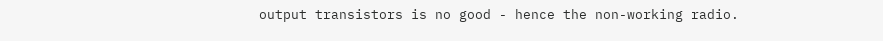output transistors is no good - hence the non-working radio.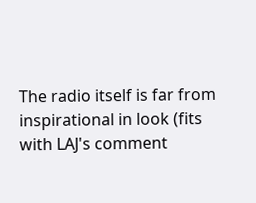The radio itself is far from inspirational in look (fits with LAJ's comment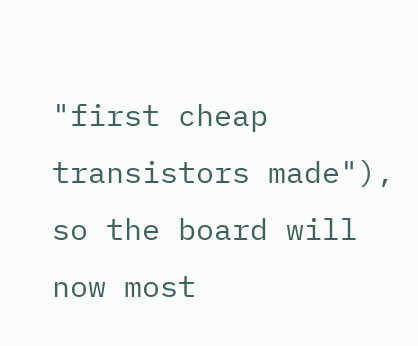"first cheap transistors made"), so the board will now most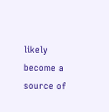likely become a source of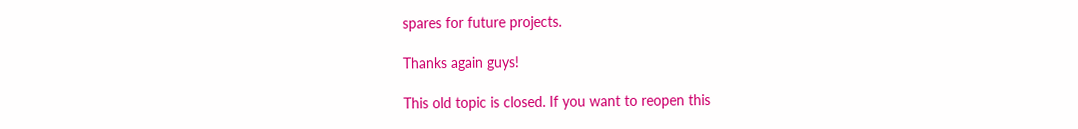spares for future projects.

Thanks again guys!

This old topic is closed. If you want to reopen this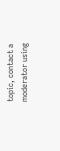topic, contact a moderator using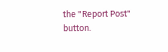the "Report Post" button.